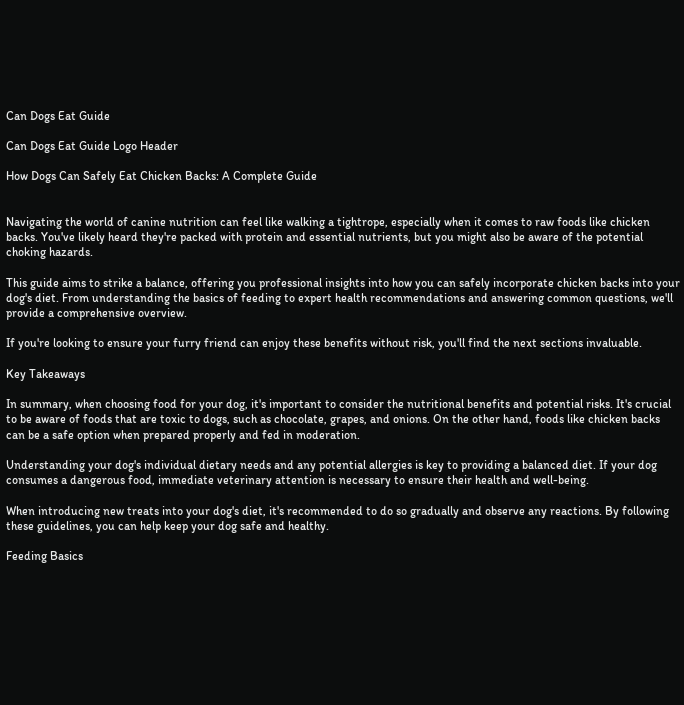Can Dogs Eat Guide

Can Dogs Eat Guide Logo Header

How Dogs Can Safely Eat Chicken Backs: A Complete Guide


Navigating the world of canine nutrition can feel like walking a tightrope, especially when it comes to raw foods like chicken backs. You've likely heard they're packed with protein and essential nutrients, but you might also be aware of the potential choking hazards.

This guide aims to strike a balance, offering you professional insights into how you can safely incorporate chicken backs into your dog's diet. From understanding the basics of feeding to expert health recommendations and answering common questions, we'll provide a comprehensive overview.

If you're looking to ensure your furry friend can enjoy these benefits without risk, you'll find the next sections invaluable.

Key Takeaways

In summary, when choosing food for your dog, it's important to consider the nutritional benefits and potential risks. It's crucial to be aware of foods that are toxic to dogs, such as chocolate, grapes, and onions. On the other hand, foods like chicken backs can be a safe option when prepared properly and fed in moderation.

Understanding your dog's individual dietary needs and any potential allergies is key to providing a balanced diet. If your dog consumes a dangerous food, immediate veterinary attention is necessary to ensure their health and well-being.

When introducing new treats into your dog's diet, it's recommended to do so gradually and observe any reactions. By following these guidelines, you can help keep your dog safe and healthy.

Feeding Basics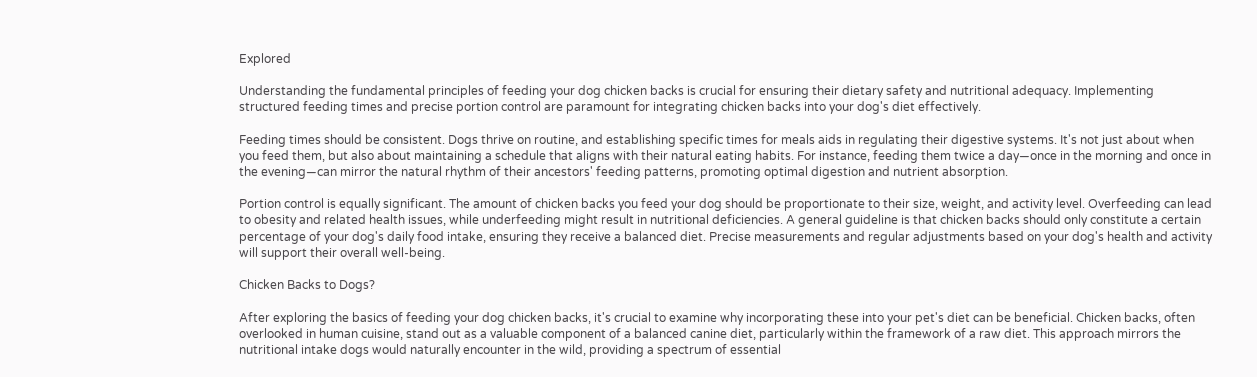Explored

Understanding the fundamental principles of feeding your dog chicken backs is crucial for ensuring their dietary safety and nutritional adequacy. Implementing structured feeding times and precise portion control are paramount for integrating chicken backs into your dog's diet effectively.

Feeding times should be consistent. Dogs thrive on routine, and establishing specific times for meals aids in regulating their digestive systems. It's not just about when you feed them, but also about maintaining a schedule that aligns with their natural eating habits. For instance, feeding them twice a day—once in the morning and once in the evening—can mirror the natural rhythm of their ancestors' feeding patterns, promoting optimal digestion and nutrient absorption.

Portion control is equally significant. The amount of chicken backs you feed your dog should be proportionate to their size, weight, and activity level. Overfeeding can lead to obesity and related health issues, while underfeeding might result in nutritional deficiencies. A general guideline is that chicken backs should only constitute a certain percentage of your dog's daily food intake, ensuring they receive a balanced diet. Precise measurements and regular adjustments based on your dog's health and activity will support their overall well-being.

Chicken Backs to Dogs?

After exploring the basics of feeding your dog chicken backs, it's crucial to examine why incorporating these into your pet's diet can be beneficial. Chicken backs, often overlooked in human cuisine, stand out as a valuable component of a balanced canine diet, particularly within the framework of a raw diet. This approach mirrors the nutritional intake dogs would naturally encounter in the wild, providing a spectrum of essential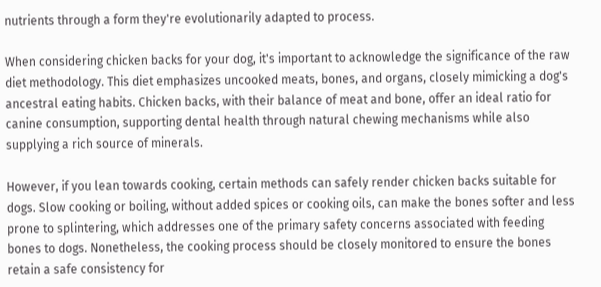nutrients through a form they're evolutionarily adapted to process.

When considering chicken backs for your dog, it's important to acknowledge the significance of the raw diet methodology. This diet emphasizes uncooked meats, bones, and organs, closely mimicking a dog's ancestral eating habits. Chicken backs, with their balance of meat and bone, offer an ideal ratio for canine consumption, supporting dental health through natural chewing mechanisms while also supplying a rich source of minerals.

However, if you lean towards cooking, certain methods can safely render chicken backs suitable for dogs. Slow cooking or boiling, without added spices or cooking oils, can make the bones softer and less prone to splintering, which addresses one of the primary safety concerns associated with feeding bones to dogs. Nonetheless, the cooking process should be closely monitored to ensure the bones retain a safe consistency for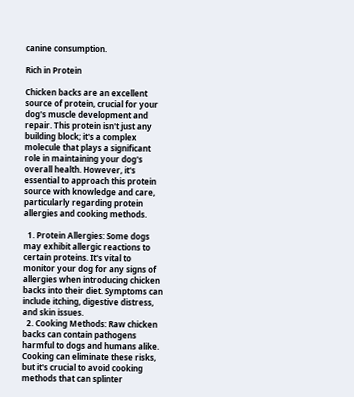canine consumption.

Rich in Protein

Chicken backs are an excellent source of protein, crucial for your dog's muscle development and repair. This protein isn't just any building block; it's a complex molecule that plays a significant role in maintaining your dog's overall health. However, it's essential to approach this protein source with knowledge and care, particularly regarding protein allergies and cooking methods.

  1. Protein Allergies: Some dogs may exhibit allergic reactions to certain proteins. It's vital to monitor your dog for any signs of allergies when introducing chicken backs into their diet. Symptoms can include itching, digestive distress, and skin issues.
  2. Cooking Methods: Raw chicken backs can contain pathogens harmful to dogs and humans alike. Cooking can eliminate these risks, but it's crucial to avoid cooking methods that can splinter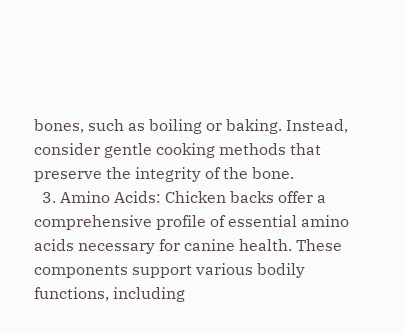bones, such as boiling or baking. Instead, consider gentle cooking methods that preserve the integrity of the bone.
  3. Amino Acids: Chicken backs offer a comprehensive profile of essential amino acids necessary for canine health. These components support various bodily functions, including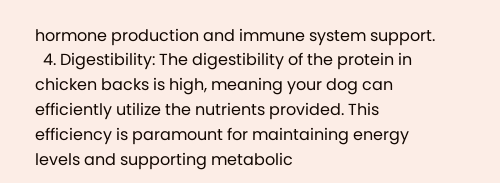hormone production and immune system support.
  4. Digestibility: The digestibility of the protein in chicken backs is high, meaning your dog can efficiently utilize the nutrients provided. This efficiency is paramount for maintaining energy levels and supporting metabolic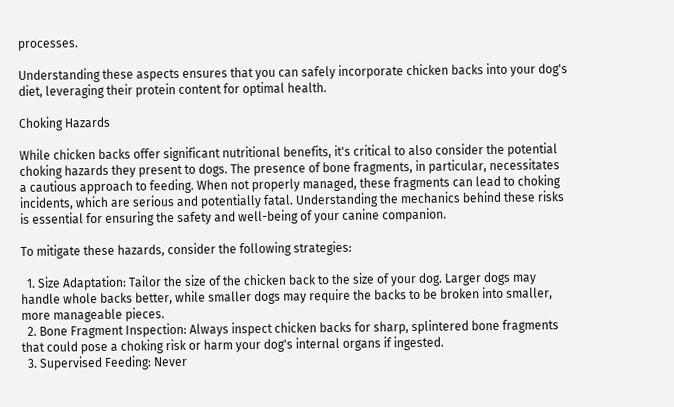processes.

Understanding these aspects ensures that you can safely incorporate chicken backs into your dog's diet, leveraging their protein content for optimal health.

Choking Hazards

While chicken backs offer significant nutritional benefits, it's critical to also consider the potential choking hazards they present to dogs. The presence of bone fragments, in particular, necessitates a cautious approach to feeding. When not properly managed, these fragments can lead to choking incidents, which are serious and potentially fatal. Understanding the mechanics behind these risks is essential for ensuring the safety and well-being of your canine companion.

To mitigate these hazards, consider the following strategies:

  1. Size Adaptation: Tailor the size of the chicken back to the size of your dog. Larger dogs may handle whole backs better, while smaller dogs may require the backs to be broken into smaller, more manageable pieces.
  2. Bone Fragment Inspection: Always inspect chicken backs for sharp, splintered bone fragments that could pose a choking risk or harm your dog's internal organs if ingested.
  3. Supervised Feeding: Never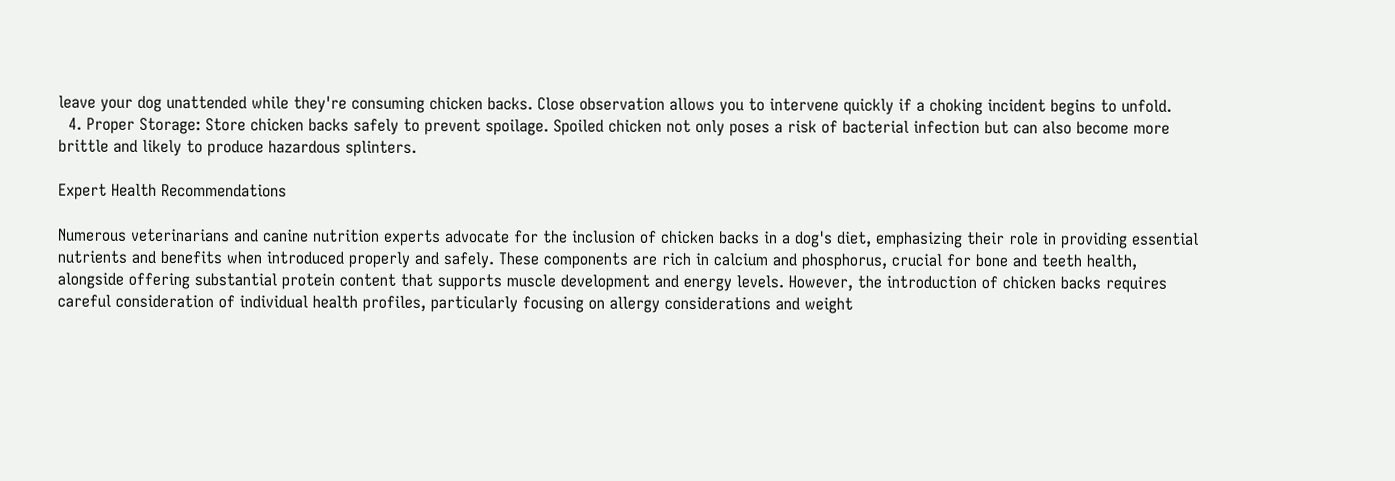leave your dog unattended while they're consuming chicken backs. Close observation allows you to intervene quickly if a choking incident begins to unfold.
  4. Proper Storage: Store chicken backs safely to prevent spoilage. Spoiled chicken not only poses a risk of bacterial infection but can also become more brittle and likely to produce hazardous splinters.

Expert Health Recommendations

Numerous veterinarians and canine nutrition experts advocate for the inclusion of chicken backs in a dog's diet, emphasizing their role in providing essential nutrients and benefits when introduced properly and safely. These components are rich in calcium and phosphorus, crucial for bone and teeth health, alongside offering substantial protein content that supports muscle development and energy levels. However, the introduction of chicken backs requires careful consideration of individual health profiles, particularly focusing on allergy considerations and weight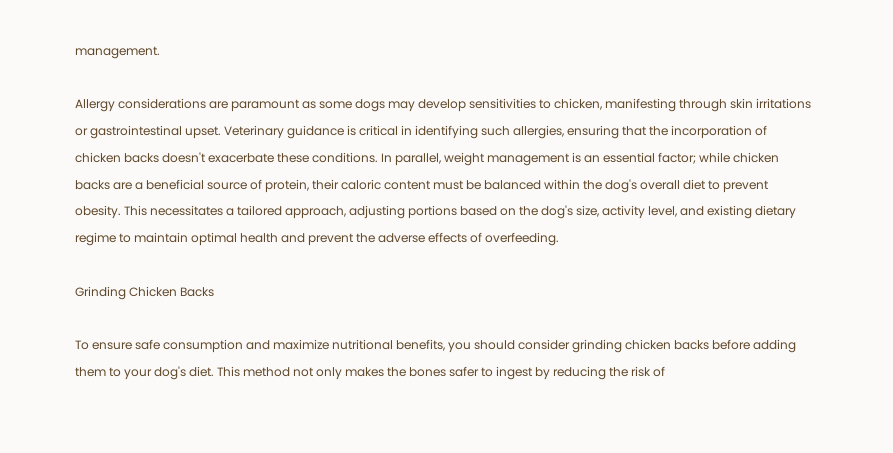management.

Allergy considerations are paramount as some dogs may develop sensitivities to chicken, manifesting through skin irritations or gastrointestinal upset. Veterinary guidance is critical in identifying such allergies, ensuring that the incorporation of chicken backs doesn't exacerbate these conditions. In parallel, weight management is an essential factor; while chicken backs are a beneficial source of protein, their caloric content must be balanced within the dog's overall diet to prevent obesity. This necessitates a tailored approach, adjusting portions based on the dog's size, activity level, and existing dietary regime to maintain optimal health and prevent the adverse effects of overfeeding.

Grinding Chicken Backs

To ensure safe consumption and maximize nutritional benefits, you should consider grinding chicken backs before adding them to your dog's diet. This method not only makes the bones safer to ingest by reducing the risk of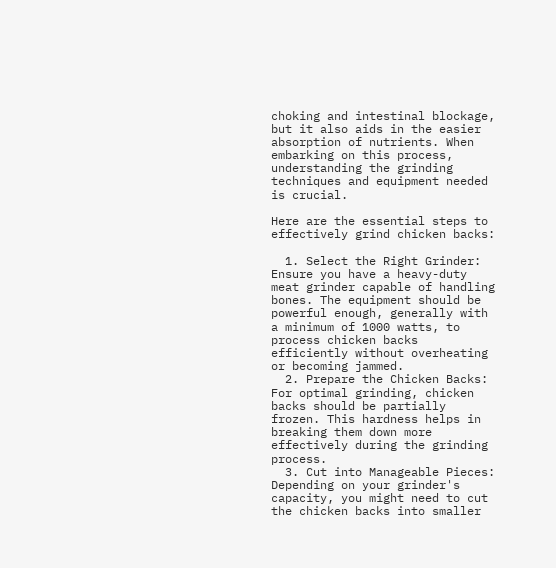choking and intestinal blockage, but it also aids in the easier absorption of nutrients. When embarking on this process, understanding the grinding techniques and equipment needed is crucial.

Here are the essential steps to effectively grind chicken backs:

  1. Select the Right Grinder: Ensure you have a heavy-duty meat grinder capable of handling bones. The equipment should be powerful enough, generally with a minimum of 1000 watts, to process chicken backs efficiently without overheating or becoming jammed.
  2. Prepare the Chicken Backs: For optimal grinding, chicken backs should be partially frozen. This hardness helps in breaking them down more effectively during the grinding process.
  3. Cut into Manageable Pieces: Depending on your grinder's capacity, you might need to cut the chicken backs into smaller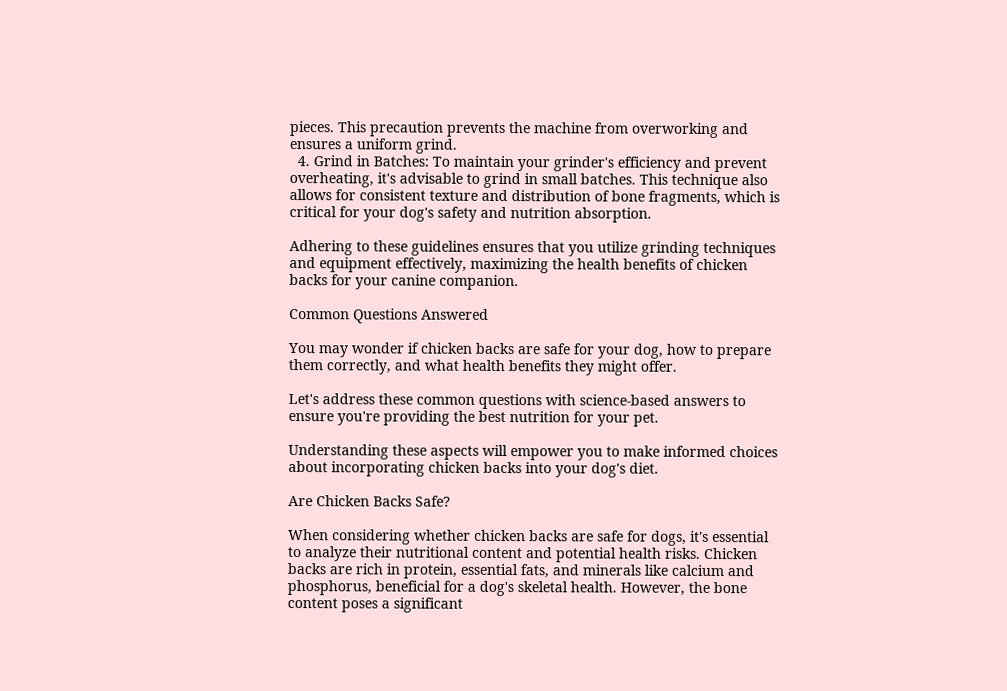pieces. This precaution prevents the machine from overworking and ensures a uniform grind.
  4. Grind in Batches: To maintain your grinder's efficiency and prevent overheating, it's advisable to grind in small batches. This technique also allows for consistent texture and distribution of bone fragments, which is critical for your dog's safety and nutrition absorption.

Adhering to these guidelines ensures that you utilize grinding techniques and equipment effectively, maximizing the health benefits of chicken backs for your canine companion.

Common Questions Answered

You may wonder if chicken backs are safe for your dog, how to prepare them correctly, and what health benefits they might offer.

Let's address these common questions with science-based answers to ensure you're providing the best nutrition for your pet.

Understanding these aspects will empower you to make informed choices about incorporating chicken backs into your dog's diet.

Are Chicken Backs Safe?

When considering whether chicken backs are safe for dogs, it's essential to analyze their nutritional content and potential health risks. Chicken backs are rich in protein, essential fats, and minerals like calcium and phosphorus, beneficial for a dog's skeletal health. However, the bone content poses a significant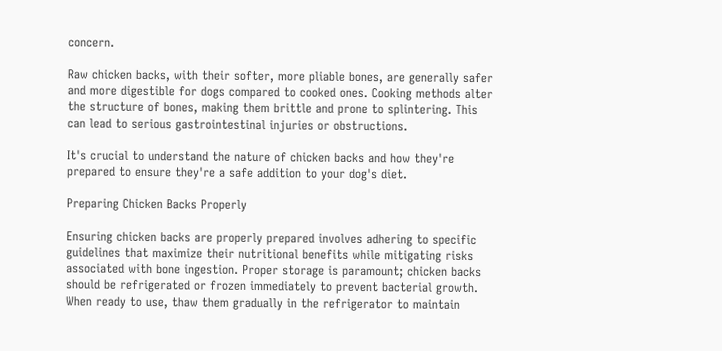concern.

Raw chicken backs, with their softer, more pliable bones, are generally safer and more digestible for dogs compared to cooked ones. Cooking methods alter the structure of bones, making them brittle and prone to splintering. This can lead to serious gastrointestinal injuries or obstructions.

It's crucial to understand the nature of chicken backs and how they're prepared to ensure they're a safe addition to your dog's diet.

Preparing Chicken Backs Properly

Ensuring chicken backs are properly prepared involves adhering to specific guidelines that maximize their nutritional benefits while mitigating risks associated with bone ingestion. Proper storage is paramount; chicken backs should be refrigerated or frozen immediately to prevent bacterial growth. When ready to use, thaw them gradually in the refrigerator to maintain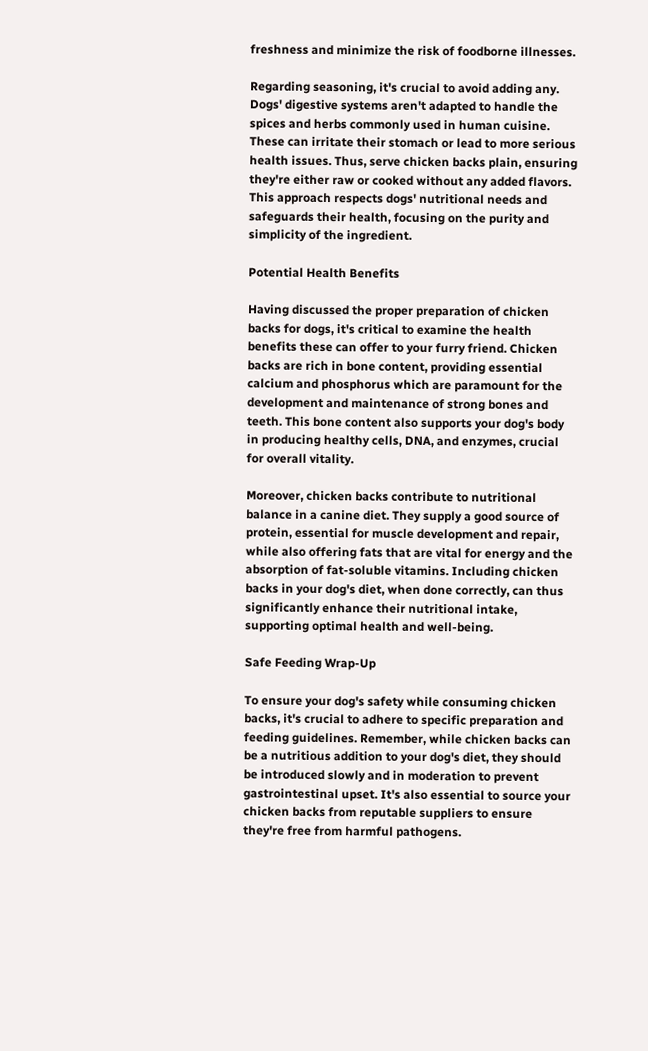freshness and minimize the risk of foodborne illnesses.

Regarding seasoning, it's crucial to avoid adding any. Dogs' digestive systems aren't adapted to handle the spices and herbs commonly used in human cuisine. These can irritate their stomach or lead to more serious health issues. Thus, serve chicken backs plain, ensuring they're either raw or cooked without any added flavors. This approach respects dogs' nutritional needs and safeguards their health, focusing on the purity and simplicity of the ingredient.

Potential Health Benefits

Having discussed the proper preparation of chicken backs for dogs, it's critical to examine the health benefits these can offer to your furry friend. Chicken backs are rich in bone content, providing essential calcium and phosphorus which are paramount for the development and maintenance of strong bones and teeth. This bone content also supports your dog's body in producing healthy cells, DNA, and enzymes, crucial for overall vitality.

Moreover, chicken backs contribute to nutritional balance in a canine diet. They supply a good source of protein, essential for muscle development and repair, while also offering fats that are vital for energy and the absorption of fat-soluble vitamins. Including chicken backs in your dog's diet, when done correctly, can thus significantly enhance their nutritional intake, supporting optimal health and well-being.

Safe Feeding Wrap-Up

To ensure your dog's safety while consuming chicken backs, it's crucial to adhere to specific preparation and feeding guidelines. Remember, while chicken backs can be a nutritious addition to your dog's diet, they should be introduced slowly and in moderation to prevent gastrointestinal upset. It's also essential to source your chicken backs from reputable suppliers to ensure they're free from harmful pathogens.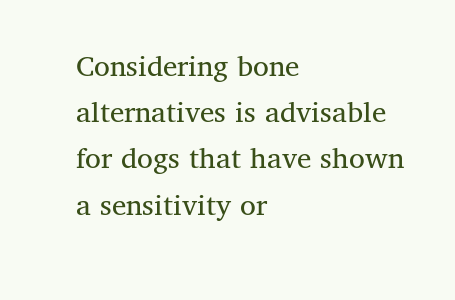Considering bone alternatives is advisable for dogs that have shown a sensitivity or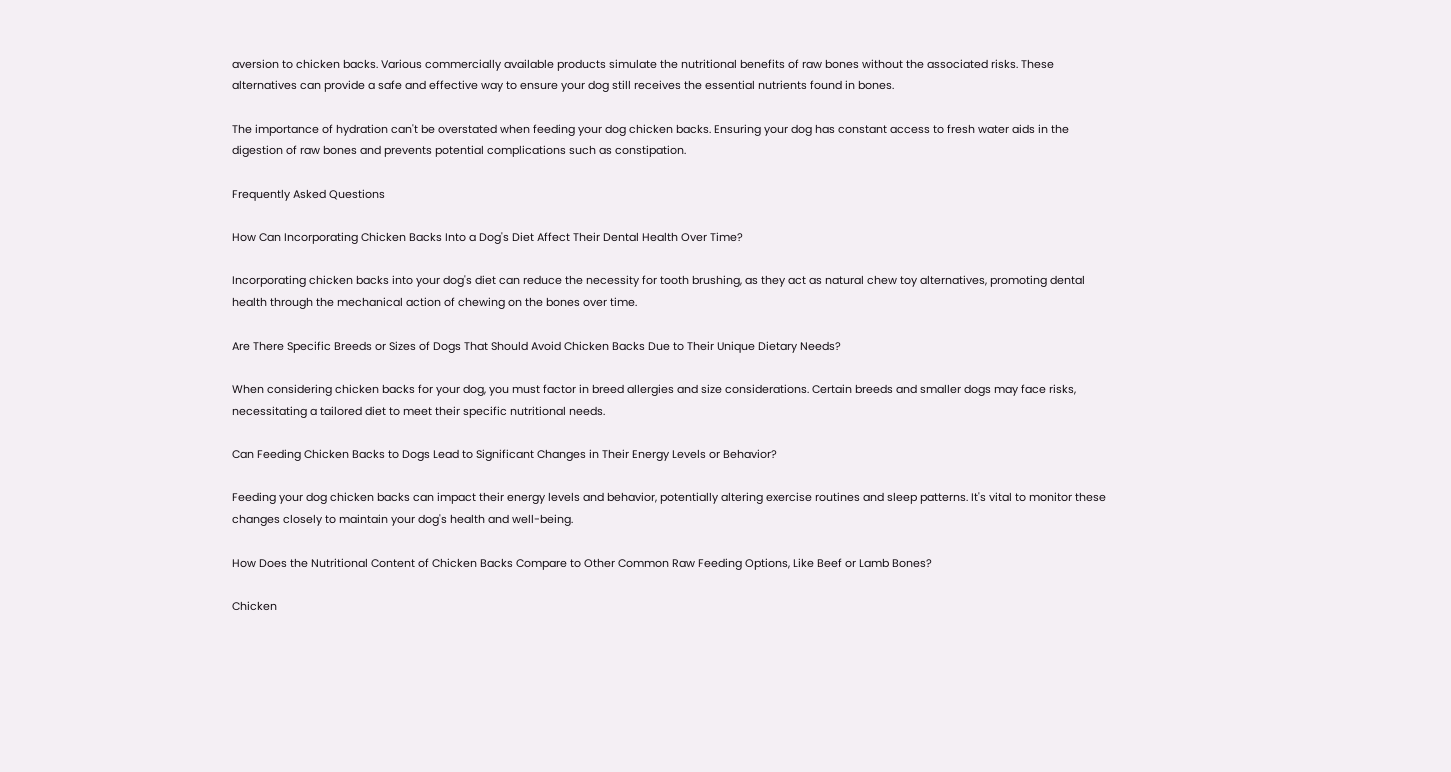aversion to chicken backs. Various commercially available products simulate the nutritional benefits of raw bones without the associated risks. These alternatives can provide a safe and effective way to ensure your dog still receives the essential nutrients found in bones.

The importance of hydration can't be overstated when feeding your dog chicken backs. Ensuring your dog has constant access to fresh water aids in the digestion of raw bones and prevents potential complications such as constipation.

Frequently Asked Questions

How Can Incorporating Chicken Backs Into a Dog's Diet Affect Their Dental Health Over Time?

Incorporating chicken backs into your dog's diet can reduce the necessity for tooth brushing, as they act as natural chew toy alternatives, promoting dental health through the mechanical action of chewing on the bones over time.

Are There Specific Breeds or Sizes of Dogs That Should Avoid Chicken Backs Due to Their Unique Dietary Needs?

When considering chicken backs for your dog, you must factor in breed allergies and size considerations. Certain breeds and smaller dogs may face risks, necessitating a tailored diet to meet their specific nutritional needs.

Can Feeding Chicken Backs to Dogs Lead to Significant Changes in Their Energy Levels or Behavior?

Feeding your dog chicken backs can impact their energy levels and behavior, potentially altering exercise routines and sleep patterns. It's vital to monitor these changes closely to maintain your dog's health and well-being.

How Does the Nutritional Content of Chicken Backs Compare to Other Common Raw Feeding Options, Like Beef or Lamb Bones?

Chicken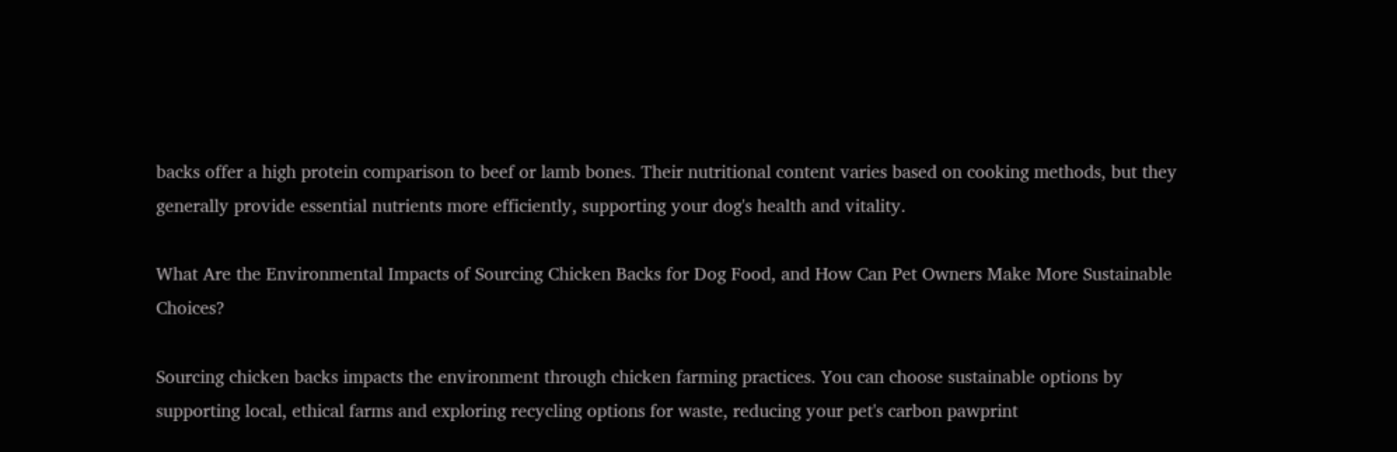backs offer a high protein comparison to beef or lamb bones. Their nutritional content varies based on cooking methods, but they generally provide essential nutrients more efficiently, supporting your dog's health and vitality.

What Are the Environmental Impacts of Sourcing Chicken Backs for Dog Food, and How Can Pet Owners Make More Sustainable Choices?

Sourcing chicken backs impacts the environment through chicken farming practices. You can choose sustainable options by supporting local, ethical farms and exploring recycling options for waste, reducing your pet's carbon pawprint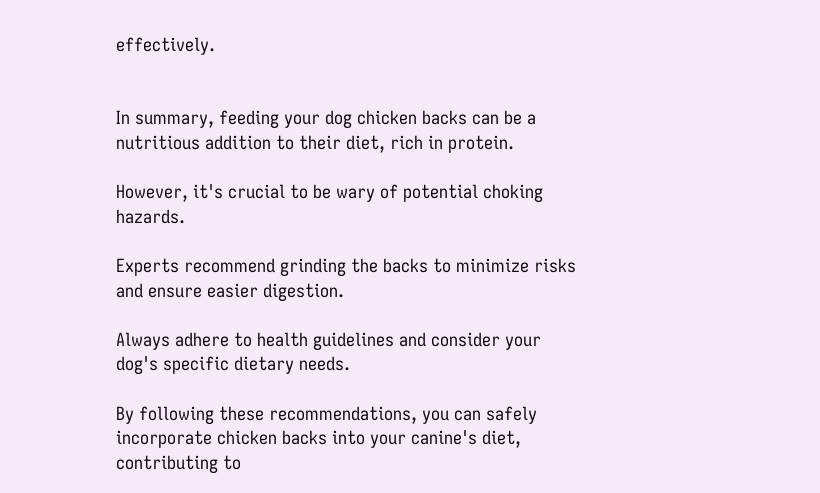effectively.


In summary, feeding your dog chicken backs can be a nutritious addition to their diet, rich in protein.

However, it's crucial to be wary of potential choking hazards.

Experts recommend grinding the backs to minimize risks and ensure easier digestion.

Always adhere to health guidelines and consider your dog's specific dietary needs.

By following these recommendations, you can safely incorporate chicken backs into your canine's diet, contributing to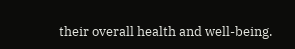their overall health and well-being.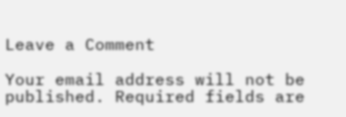Leave a Comment

Your email address will not be published. Required fields are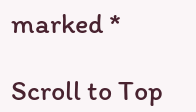marked *

Scroll to Top